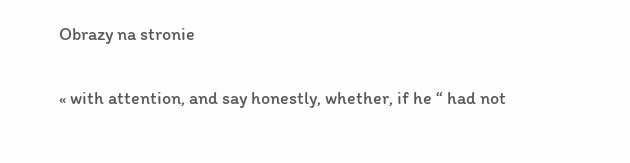Obrazy na stronie


« with attention, and say honestly, whether, if he “ had not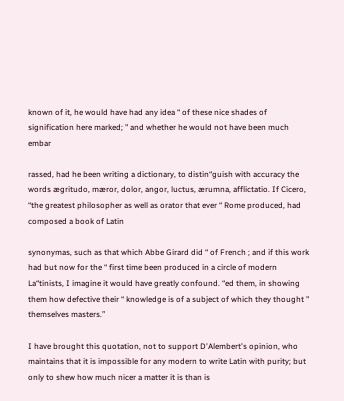known of it, he would have had any idea “ of these nice shades of signification here marked; " and whether he would not have been much embar

rassed, had he been writing a dictionary, to distin“guish with accuracy the words ægritudo, mæror, dolor, angor, luctus, ærumna, afflictatio. If Cicero, “the greatest philosopher as well as orator that ever “ Rome produced, had composed a book of Latin

synonymas, such as that which Abbe Girard did “ of French ; and if this work had but now for the “ first time been produced in a circle of modern La“tinists, I imagine it would have greatly confound. “ed them, in showing them how defective their “ knowledge is of a subject of which they thought " themselves masters.”

I have brought this quotation, not to support D'Alembert's opinion, who maintains that it is impossible for any modern to write Latin with purity; but only to shew how much nicer a matter it is than is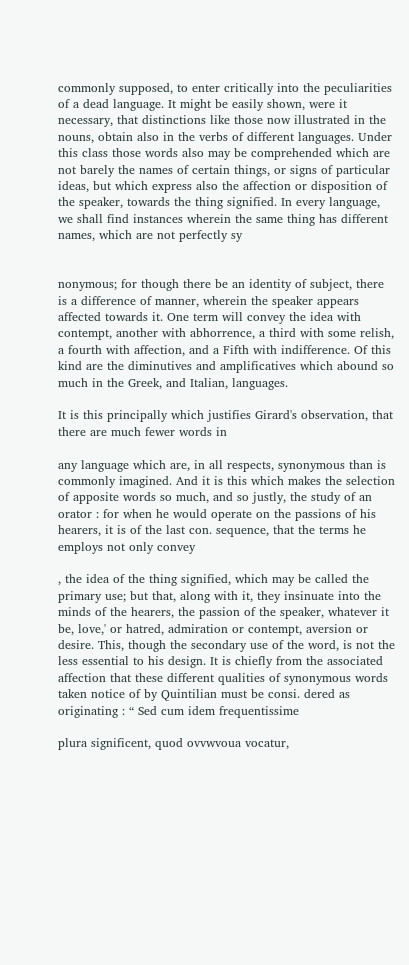commonly supposed, to enter critically into the peculiarities of a dead language. It might be easily shown, were it necessary, that distinctions like those now illustrated in the nouns, obtain also in the verbs of different languages. Under this class those words also may be comprehended which are not barely the names of certain things, or signs of particular ideas, but which express also the affection or disposition of the speaker, towards the thing signified. In every language, we shall find instances wherein the same thing has different names, which are not perfectly sy


nonymous; for though there be an identity of subject, there is a difference of manner, wherein the speaker appears affected towards it. One term will convey the idea with contempt, another with abhorrence, a third with some relish, a fourth with affection, and a Fifth with indifference. Of this kind are the diminutives and amplificatives which abound so much in the Greek, and Italian, languages.

It is this principally which justifies Girard's observation, that there are much fewer words in

any language which are, in all respects, synonymous than is commonly imagined. And it is this which makes the selection of apposite words so much, and so justly, the study of an orator : for when he would operate on the passions of his hearers, it is of the last con. sequence, that the terms he employs not only convey

, the idea of the thing signified, which may be called the primary use; but that, along with it, they insinuate into the minds of the hearers, the passion of the speaker, whatever it be, love,' or hatred, admiration or contempt, aversion or desire. This, though the secondary use of the word, is not the less essential to his design. It is chiefly from the associated affection that these different qualities of synonymous words taken notice of by Quintilian must be consi. dered as originating : “ Sed cum idem frequentissime

plura significent, quod ovvwvoua vocatur,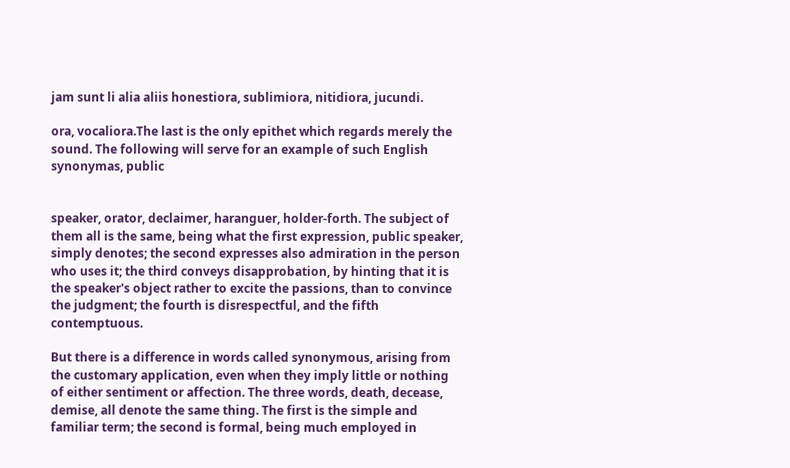jam sunt li alia aliis honestiora, sublimiora, nitidiora, jucundi.

ora, vocaliora.The last is the only epithet which regards merely the sound. The following will serve for an example of such English synonymas, public


speaker, orator, declaimer, haranguer, holder-forth. The subject of them all is the same, being what the first expression, public speaker, simply denotes; the second expresses also admiration in the person who uses it; the third conveys disapprobation, by hinting that it is the speaker's object rather to excite the passions, than to convince the judgment; the fourth is disrespectful, and the fifth contemptuous.

But there is a difference in words called synonymous, arising from the customary application, even when they imply little or nothing of either sentiment or affection. The three words, death, decease, demise, all denote the same thing. The first is the simple and familiar term; the second is formal, being much employed in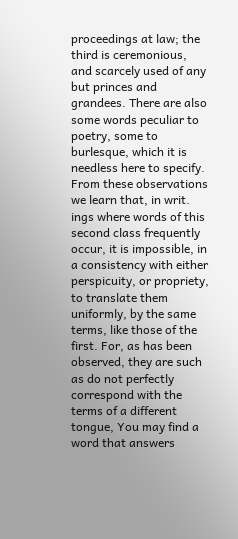proceedings at law; the third is ceremonious, and scarcely used of any but princes and grandees. There are also some words peculiar to poetry, some to burlesque, which it is needless here to specify. From these observations we learn that, in writ. ings where words of this second class frequently occur, it is impossible, in a consistency with either perspicuity, or propriety, to translate them uniformly, by the same terms, like those of the first. For, as has been observed, they are such as do not perfectly correspond with the terms of a different tongue, You may find a word that answers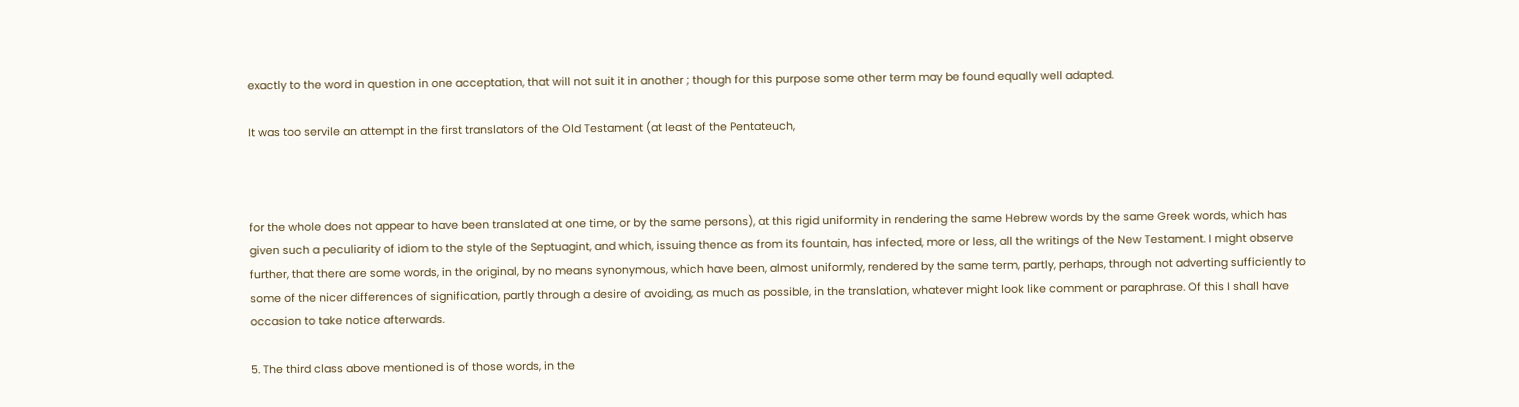exactly to the word in question in one acceptation, that will not suit it in another ; though for this purpose some other term may be found equally well adapted.

It was too servile an attempt in the first translators of the Old Testament (at least of the Pentateuch,



for the whole does not appear to have been translated at one time, or by the same persons), at this rigid uniformity in rendering the same Hebrew words by the same Greek words, which has given such a peculiarity of idiom to the style of the Septuagint, and which, issuing thence as from its fountain, has infected, more or less, all the writings of the New Testament. I might observe further, that there are some words, in the original, by no means synonymous, which have been, almost uniformly, rendered by the same term, partly, perhaps, through not adverting sufficiently to some of the nicer differences of signification, partly through a desire of avoiding, as much as possible, in the translation, whatever might look like comment or paraphrase. Of this I shall have occasion to take notice afterwards.

5. The third class above mentioned is of those words, in the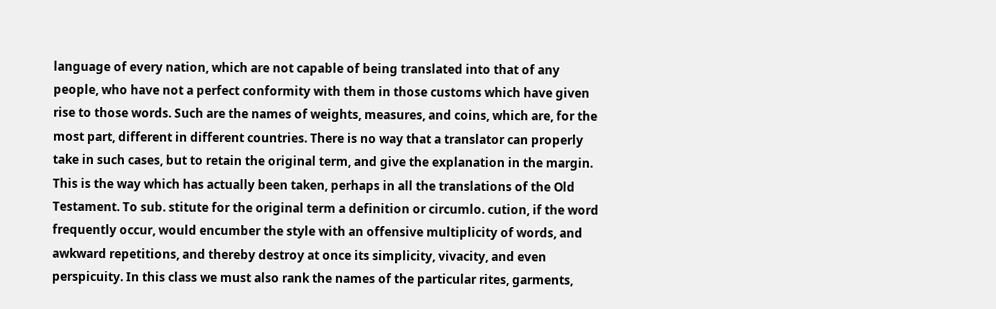language of every nation, which are not capable of being translated into that of any people, who have not a perfect conformity with them in those customs which have given rise to those words. Such are the names of weights, measures, and coins, which are, for the most part, different in different countries. There is no way that a translator can properly take in such cases, but to retain the original term, and give the explanation in the margin. This is the way which has actually been taken, perhaps in all the translations of the Old Testament. To sub. stitute for the original term a definition or circumlo. cution, if the word frequently occur, would encumber the style with an offensive multiplicity of words, and awkward repetitions, and thereby destroy at once its simplicity, vivacity, and even perspicuity. In this class we must also rank the names of the particular rites, garments,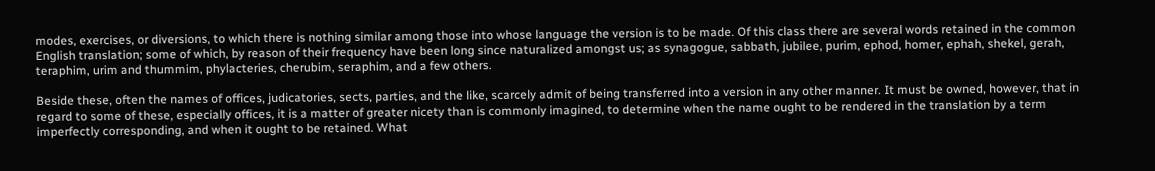modes, exercises, or diversions, to which there is nothing similar among those into whose language the version is to be made. Of this class there are several words retained in the common English translation; some of which, by reason of their frequency have been long since naturalized amongst us; as synagogue, sabbath, jubilee, purim, ephod, homer, ephah, shekel, gerah, teraphim, urim and thummim, phylacteries, cherubim, seraphim, and a few others.

Beside these, often the names of offices, judicatories, sects, parties, and the like, scarcely admit of being transferred into a version in any other manner. It must be owned, however, that in regard to some of these, especially offices, it is a matter of greater nicety than is commonly imagined, to determine when the name ought to be rendered in the translation by a term imperfectly corresponding, and when it ought to be retained. What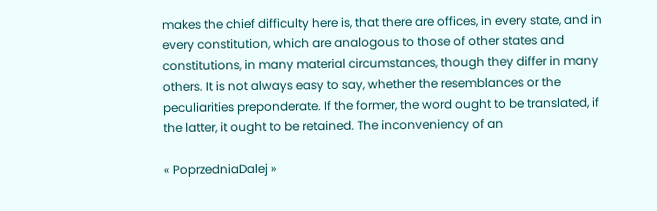makes the chief difficulty here is, that there are offices, in every state, and in every constitution, which are analogous to those of other states and constitutions, in many material circumstances, though they differ in many others. It is not always easy to say, whether the resemblances or the peculiarities preponderate. If the former, the word ought to be translated, if the latter, it ought to be retained. The inconveniency of an

« PoprzedniaDalej »